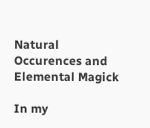Natural Occurences and Elemental Magick

In my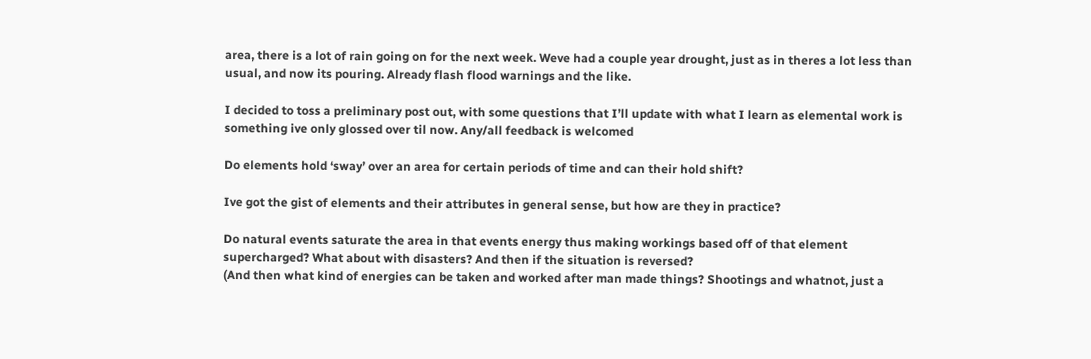area, there is a lot of rain going on for the next week. Weve had a couple year drought, just as in theres a lot less than usual, and now its pouring. Already flash flood warnings and the like.

I decided to toss a preliminary post out, with some questions that I’ll update with what I learn as elemental work is something ive only glossed over til now. Any/all feedback is welcomed

Do elements hold ‘sway’ over an area for certain periods of time and can their hold shift?

Ive got the gist of elements and their attributes in general sense, but how are they in practice?

Do natural events saturate the area in that events energy thus making workings based off of that element supercharged? What about with disasters? And then if the situation is reversed?
(And then what kind of energies can be taken and worked after man made things? Shootings and whatnot, just a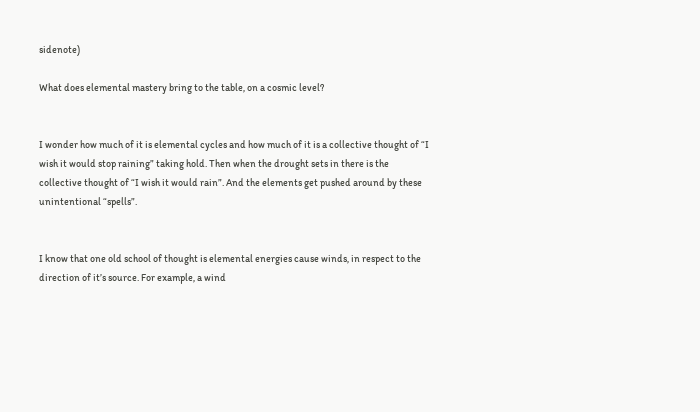sidenote)

What does elemental mastery bring to the table, on a cosmic level?


I wonder how much of it is elemental cycles and how much of it is a collective thought of “I wish it would stop raining” taking hold. Then when the drought sets in there is the collective thought of “I wish it would rain”. And the elements get pushed around by these unintentional “spells”.


I know that one old school of thought is elemental energies cause winds, in respect to the direction of it’s source. For example, a wind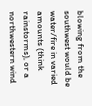blowing from the southwest would be water/fire in varied amounts (think rainstorms), or a northwestern wind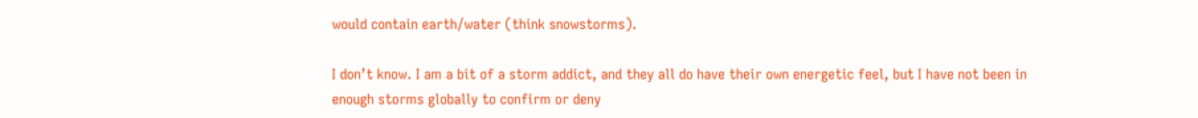would contain earth/water (think snowstorms).

I don’t know. I am a bit of a storm addict, and they all do have their own energetic feel, but I have not been in enough storms globally to confirm or deny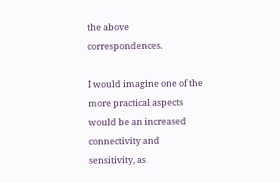the above correspondences.

I would imagine one of the more practical aspects would be an increased connectivity and sensitivity, as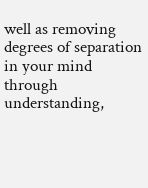well as removing degrees of separation in your mind through understanding,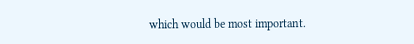which would be most important.